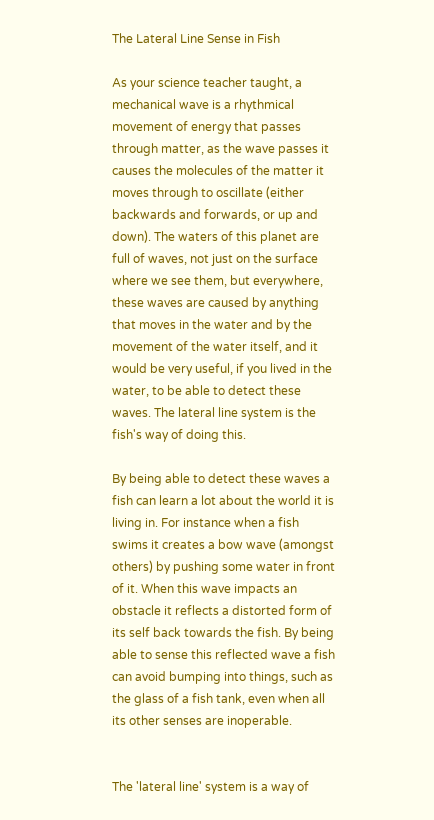The Lateral Line Sense in Fish

As your science teacher taught, a mechanical wave is a rhythmical movement of energy that passes through matter, as the wave passes it causes the molecules of the matter it moves through to oscillate (either backwards and forwards, or up and down). The waters of this planet are full of waves, not just on the surface where we see them, but everywhere, these waves are caused by anything that moves in the water and by the movement of the water itself, and it would be very useful, if you lived in the water, to be able to detect these waves. The lateral line system is the fish's way of doing this.

By being able to detect these waves a fish can learn a lot about the world it is living in. For instance when a fish swims it creates a bow wave (amongst others) by pushing some water in front of it. When this wave impacts an obstacle it reflects a distorted form of its self back towards the fish. By being able to sense this reflected wave a fish can avoid bumping into things, such as the glass of a fish tank, even when all its other senses are inoperable.


The 'lateral line' system is a way of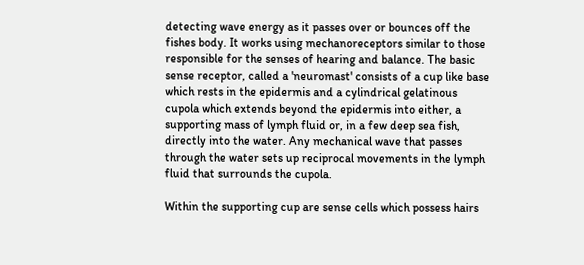detecting wave energy as it passes over or bounces off the fishes body. It works using mechanoreceptors similar to those responsible for the senses of hearing and balance. The basic sense receptor, called a 'neuromast' consists of a cup like base which rests in the epidermis and a cylindrical gelatinous cupola which extends beyond the epidermis into either, a supporting mass of lymph fluid or, in a few deep sea fish, directly into the water. Any mechanical wave that passes through the water sets up reciprocal movements in the lymph fluid that surrounds the cupola.

Within the supporting cup are sense cells which possess hairs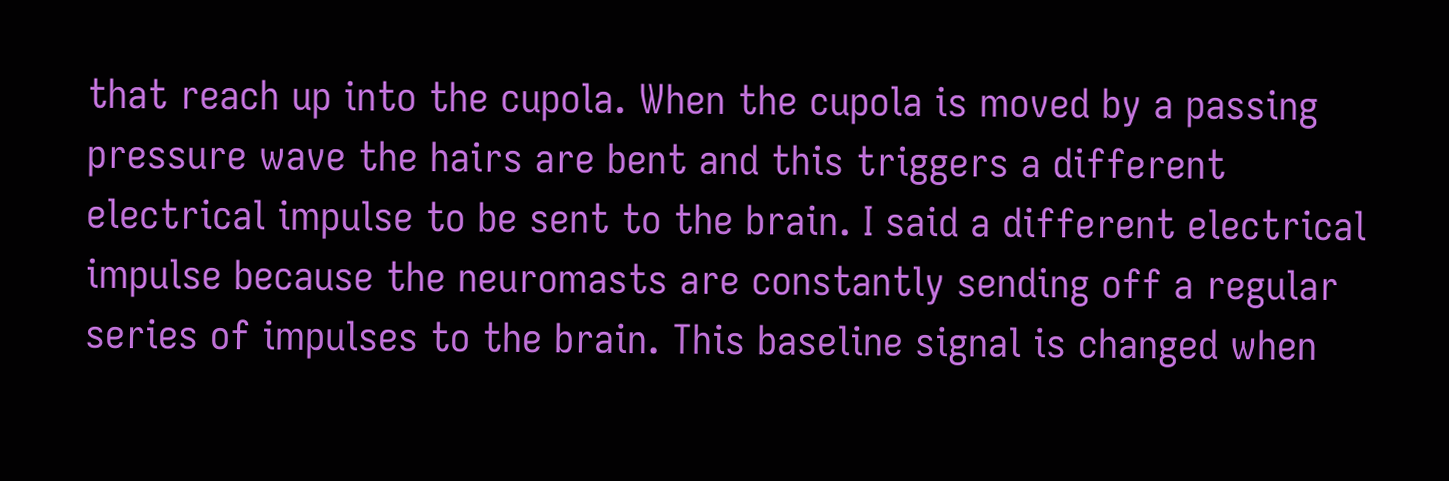that reach up into the cupola. When the cupola is moved by a passing pressure wave the hairs are bent and this triggers a different electrical impulse to be sent to the brain. I said a different electrical impulse because the neuromasts are constantly sending off a regular series of impulses to the brain. This baseline signal is changed when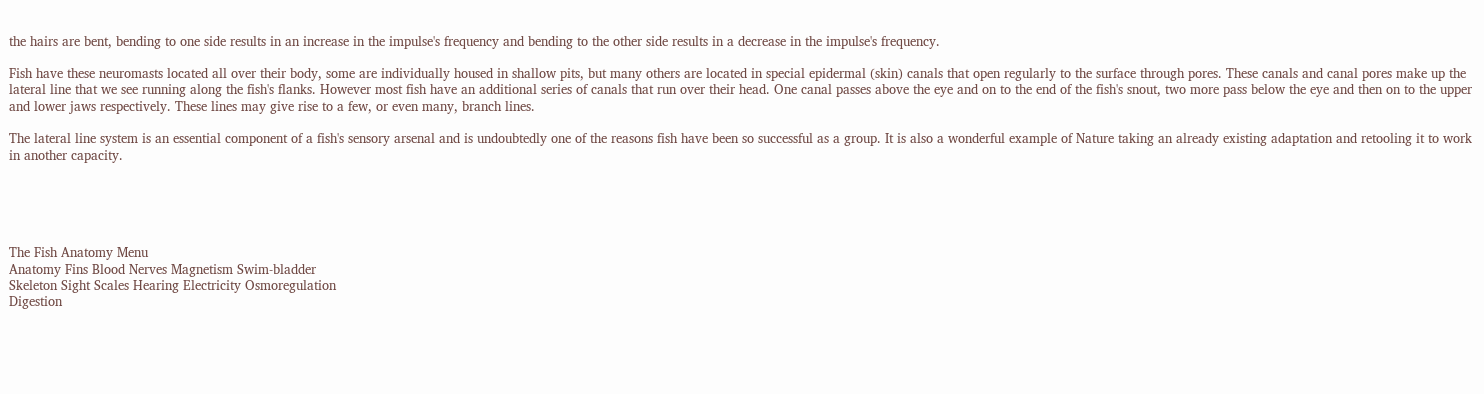the hairs are bent, bending to one side results in an increase in the impulse's frequency and bending to the other side results in a decrease in the impulse's frequency.

Fish have these neuromasts located all over their body, some are individually housed in shallow pits, but many others are located in special epidermal (skin) canals that open regularly to the surface through pores. These canals and canal pores make up the lateral line that we see running along the fish's flanks. However most fish have an additional series of canals that run over their head. One canal passes above the eye and on to the end of the fish's snout, two more pass below the eye and then on to the upper and lower jaws respectively. These lines may give rise to a few, or even many, branch lines.

The lateral line system is an essential component of a fish's sensory arsenal and is undoubtedly one of the reasons fish have been so successful as a group. It is also a wonderful example of Nature taking an already existing adaptation and retooling it to work in another capacity.





The Fish Anatomy Menu
Anatomy Fins Blood Nerves Magnetism Swim-bladder
Skeleton Sight Scales Hearing Electricity Osmoregulation
Digestion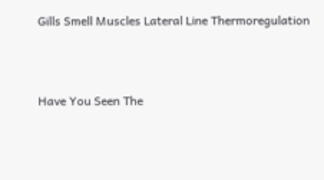Gills Smell Muscles Lateral Line Thermoregulation



Have You Seen The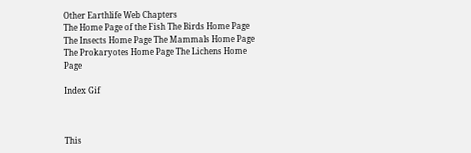Other Earthlife Web Chapters
The Home Page of the Fish The Birds Home Page The Insects Home Page The Mammals Home Page The Prokaryotes Home Page The Lichens Home Page

Index Gif



This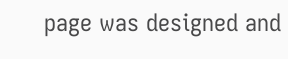page was designed and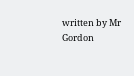written by Mr Gordon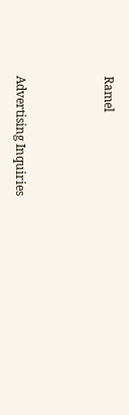Ramel



Advertising Inquiries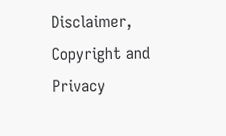Disclaimer, Copyright and Privacy